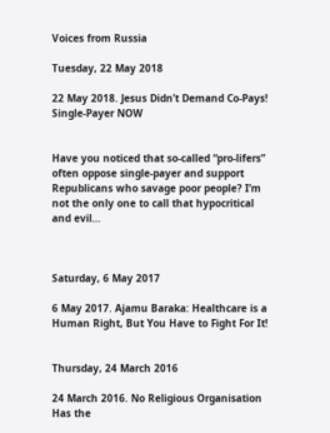Voices from Russia

Tuesday, 22 May 2018

22 May 2018. Jesus Didn’t Demand Co-Pays! Single-Payer NOW


Have you noticed that so-called “pro-lifers” often oppose single-payer and support Republicans who savage poor people? I’m not the only one to call that hypocritical and evil…



Saturday, 6 May 2017

6 May 2017. Ajamu Baraka: Healthcare is a Human Right, But You Have to Fight For It!


Thursday, 24 March 2016

24 March 2016. No Religious Organisation Has the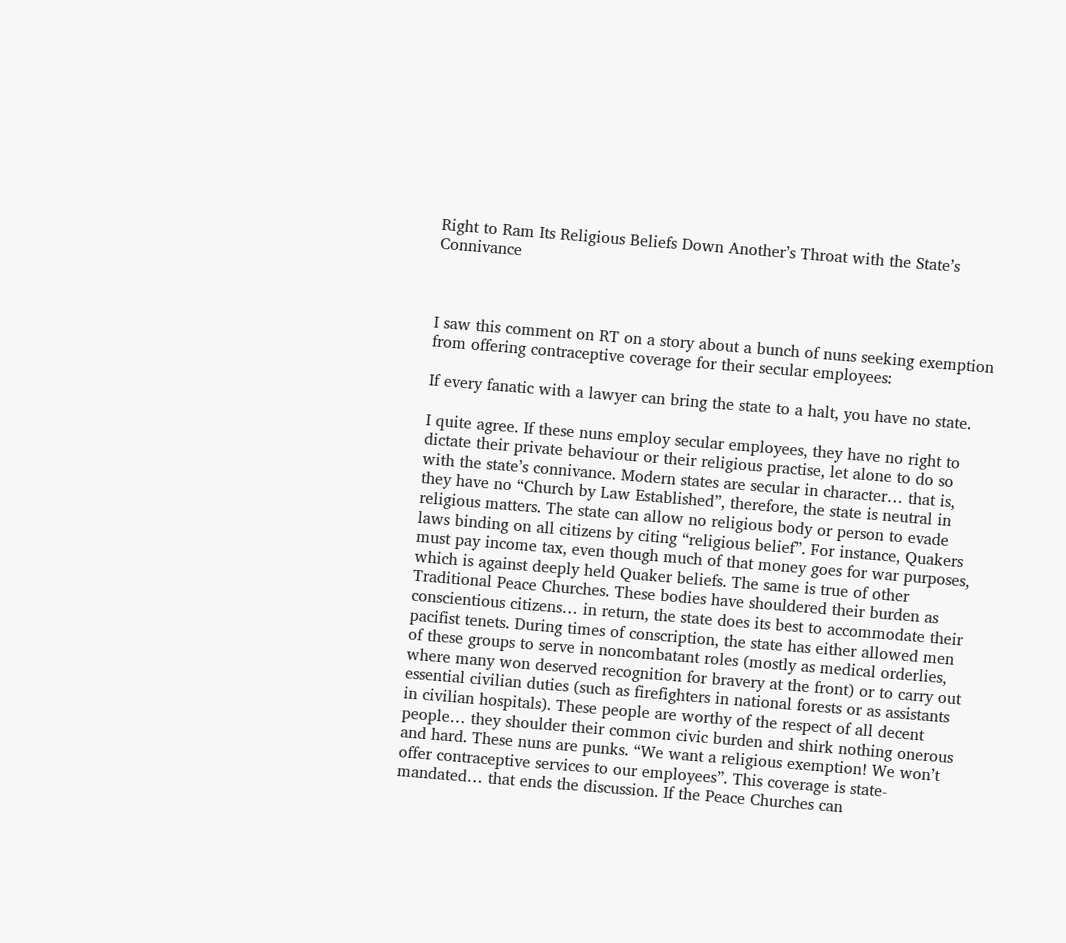Right to Ram Its Religious Beliefs Down Another’s Throat with the State’s Connivance



I saw this comment on RT on a story about a bunch of nuns seeking exemption from offering contraceptive coverage for their secular employees:

If every fanatic with a lawyer can bring the state to a halt, you have no state.

I quite agree. If these nuns employ secular employees, they have no right to dictate their private behaviour or their religious practise, let alone to do so with the state’s connivance. Modern states are secular in character… that is, they have no “Church by Law Established”, therefore, the state is neutral in religious matters. The state can allow no religious body or person to evade laws binding on all citizens by citing “religious belief”. For instance, Quakers must pay income tax, even though much of that money goes for war purposes, which is against deeply held Quaker beliefs. The same is true of other Traditional Peace Churches. These bodies have shouldered their burden as conscientious citizens… in return, the state does its best to accommodate their pacifist tenets. During times of conscription, the state has either allowed men of these groups to serve in noncombatant roles (mostly as medical orderlies, where many won deserved recognition for bravery at the front) or to carry out essential civilian duties (such as firefighters in national forests or as assistants in civilian hospitals). These people are worthy of the respect of all decent people… they shoulder their common civic burden and shirk nothing onerous and hard. These nuns are punks. “We want a religious exemption! We won’t offer contraceptive services to our employees”. This coverage is state-mandated… that ends the discussion. If the Peace Churches can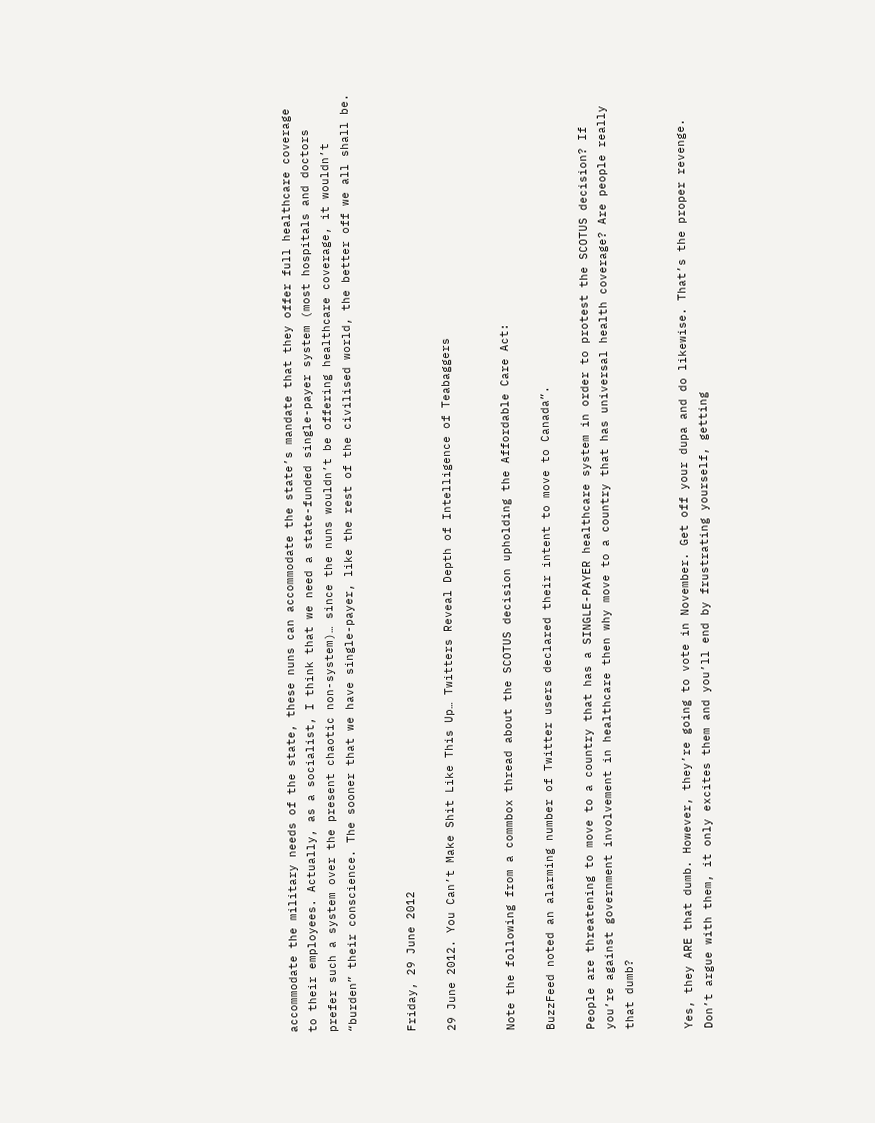accommodate the military needs of the state, these nuns can accommodate the state’s mandate that they offer full healthcare coverage to their employees. Actually, as a socialist, I think that we need a state-funded single-payer system (most hospitals and doctors prefer such a system over the present chaotic non-system)… since the nuns wouldn’t be offering healthcare coverage, it wouldn’t “burden” their conscience. The sooner that we have single-payer, like the rest of the civilised world, the better off we all shall be.


Friday, 29 June 2012

29 June 2012. You Can’t Make Shit Like This Up… Twitters Reveal Depth of Intelligence of Teabaggers


Note the following from a commbox thread about the SCOTUS decision upholding the Affordable Care Act:

BuzzFeed noted an alarming number of Twitter users declared their intent to move to Canada”.

People are threatening to move to a country that has a SINGLE-PAYER healthcare system in order to protest the SCOTUS decision? If you’re against government involvement in healthcare then why move to a country that has universal health coverage? Are people really that dumb?


Yes, they ARE that dumb. However, they’re going to vote in November. Get off your dupa and do likewise. That’s the proper revenge. Don’t argue with them, it only excites them and you’ll end by frustrating yourself, getting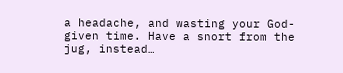a headache, and wasting your God-given time. Have a snort from the jug, instead…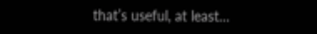that’s useful, at least…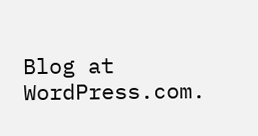Blog at WordPress.com.